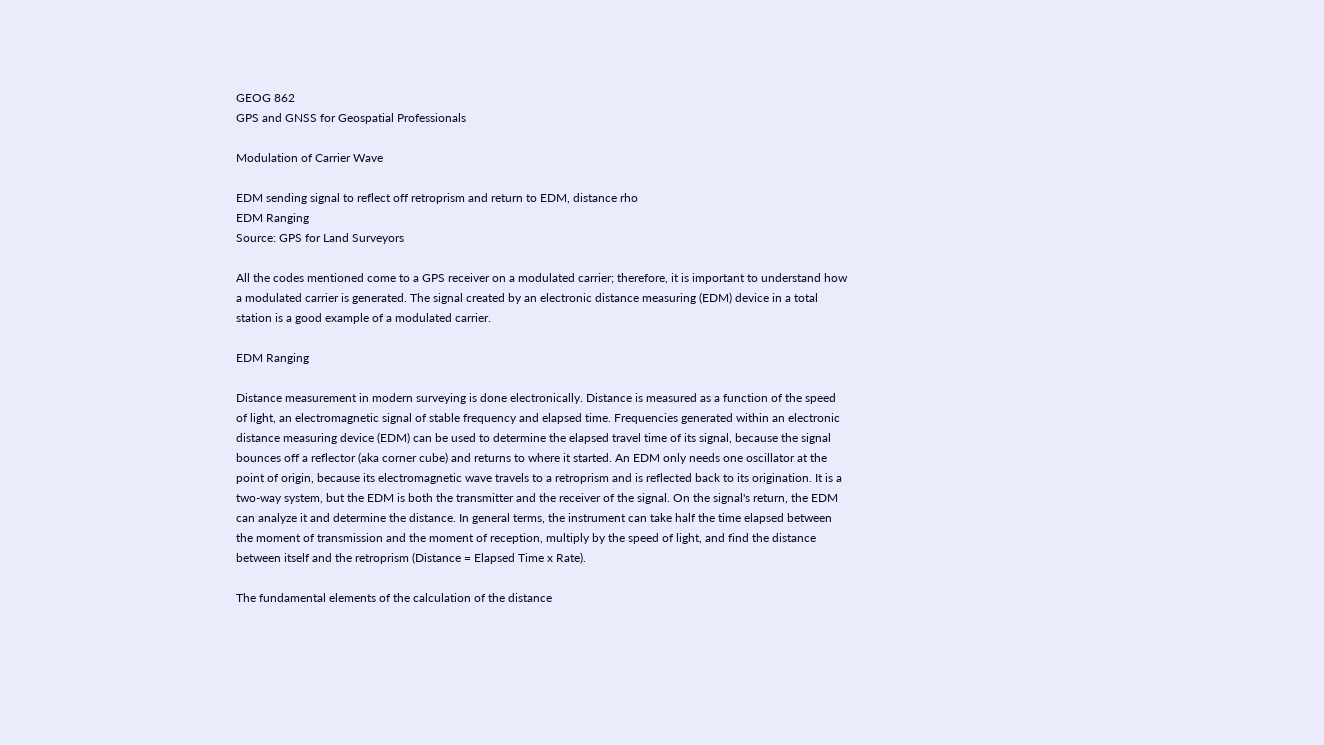GEOG 862
GPS and GNSS for Geospatial Professionals

Modulation of Carrier Wave

EDM sending signal to reflect off retroprism and return to EDM, distance rho
EDM Ranging
Source: GPS for Land Surveyors

All the codes mentioned come to a GPS receiver on a modulated carrier; therefore, it is important to understand how a modulated carrier is generated. The signal created by an electronic distance measuring (EDM) device in a total station is a good example of a modulated carrier.

EDM Ranging

Distance measurement in modern surveying is done electronically. Distance is measured as a function of the speed of light, an electromagnetic signal of stable frequency and elapsed time. Frequencies generated within an electronic distance measuring device (EDM) can be used to determine the elapsed travel time of its signal, because the signal bounces off a reflector (aka corner cube) and returns to where it started. An EDM only needs one oscillator at the point of origin, because its electromagnetic wave travels to a retroprism and is reflected back to its origination. It is a two-way system, but the EDM is both the transmitter and the receiver of the signal. On the signal's return, the EDM can analyze it and determine the distance. In general terms, the instrument can take half the time elapsed between the moment of transmission and the moment of reception, multiply by the speed of light, and find the distance between itself and the retroprism (Distance = Elapsed Time x Rate).

The fundamental elements of the calculation of the distance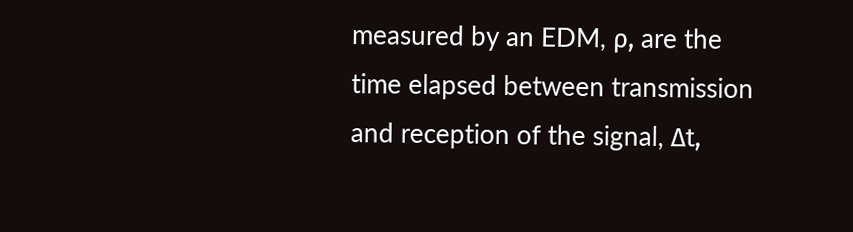measured by an EDM, ρ, are the time elapsed between transmission and reception of the signal, Δt,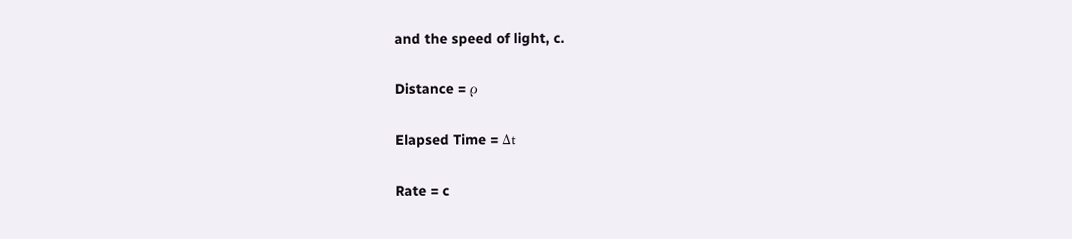and the speed of light, c.

Distance = ρ

Elapsed Time = Δt

Rate = c